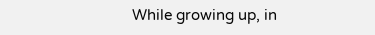While growing up, in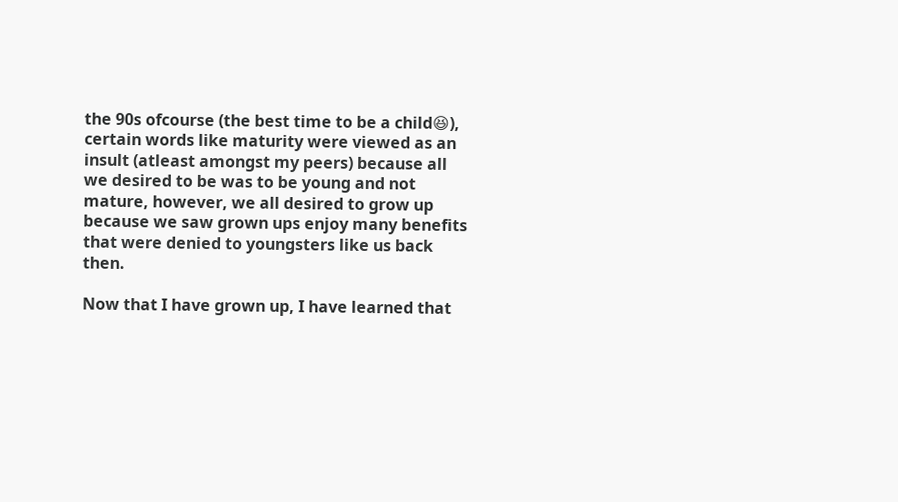the 90s ofcourse (the best time to be a child😆), certain words like maturity were viewed as an insult (atleast amongst my peers) because all we desired to be was to be young and not mature, however, we all desired to grow up because we saw grown ups enjoy many benefits that were denied to youngsters like us back then.

Now that I have grown up, I have learned that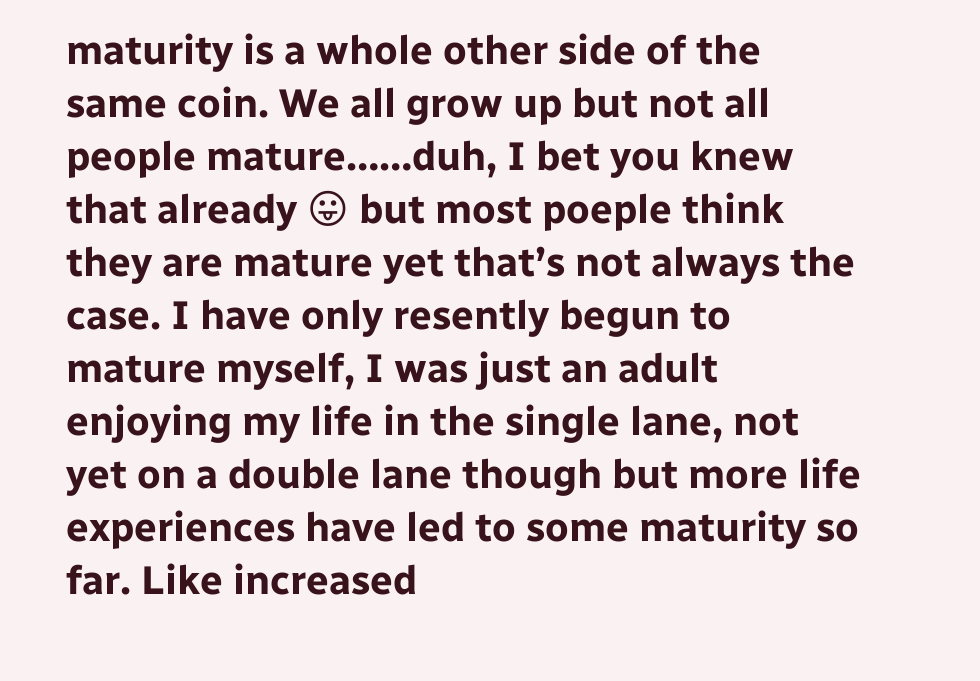maturity is a whole other side of the same coin. We all grow up but not all people mature……duh, I bet you knew that already 😛 but most poeple think they are mature yet that’s not always the case. I have only resently begun to mature myself, I was just an adult enjoying my life in the single lane, not yet on a double lane though but more life experiences have led to some maturity so far. Like increased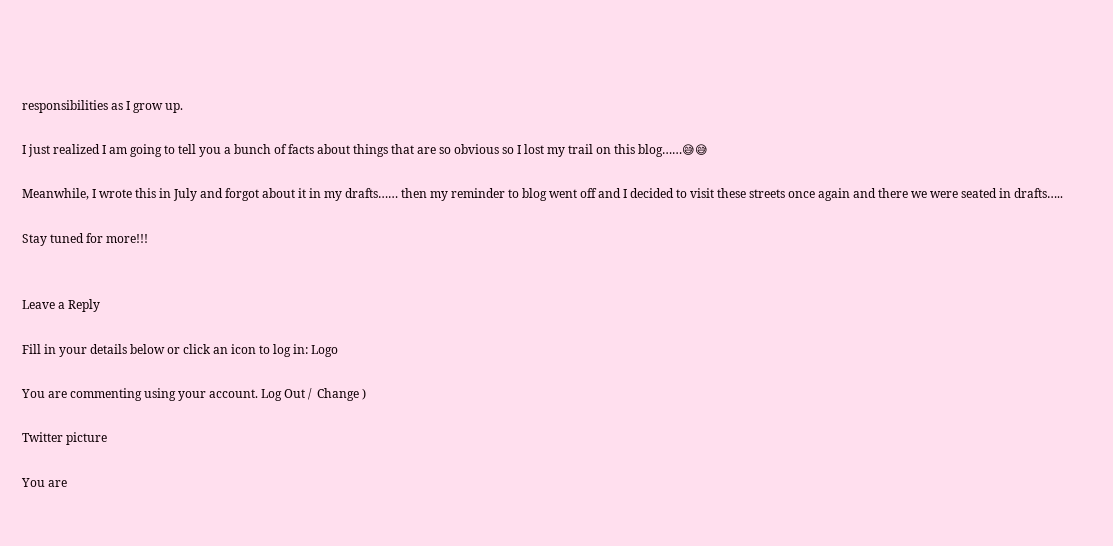responsibilities as I grow up.

I just realized I am going to tell you a bunch of facts about things that are so obvious so I lost my trail on this blog……😅😅

Meanwhile, I wrote this in July and forgot about it in my drafts…… then my reminder to blog went off and I decided to visit these streets once again and there we were seated in drafts…..

Stay tuned for more!!!


Leave a Reply

Fill in your details below or click an icon to log in: Logo

You are commenting using your account. Log Out /  Change )

Twitter picture

You are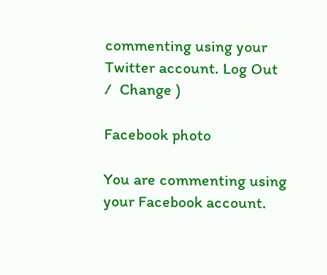commenting using your Twitter account. Log Out /  Change )

Facebook photo

You are commenting using your Facebook account.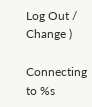Log Out /  Change )

Connecting to %s